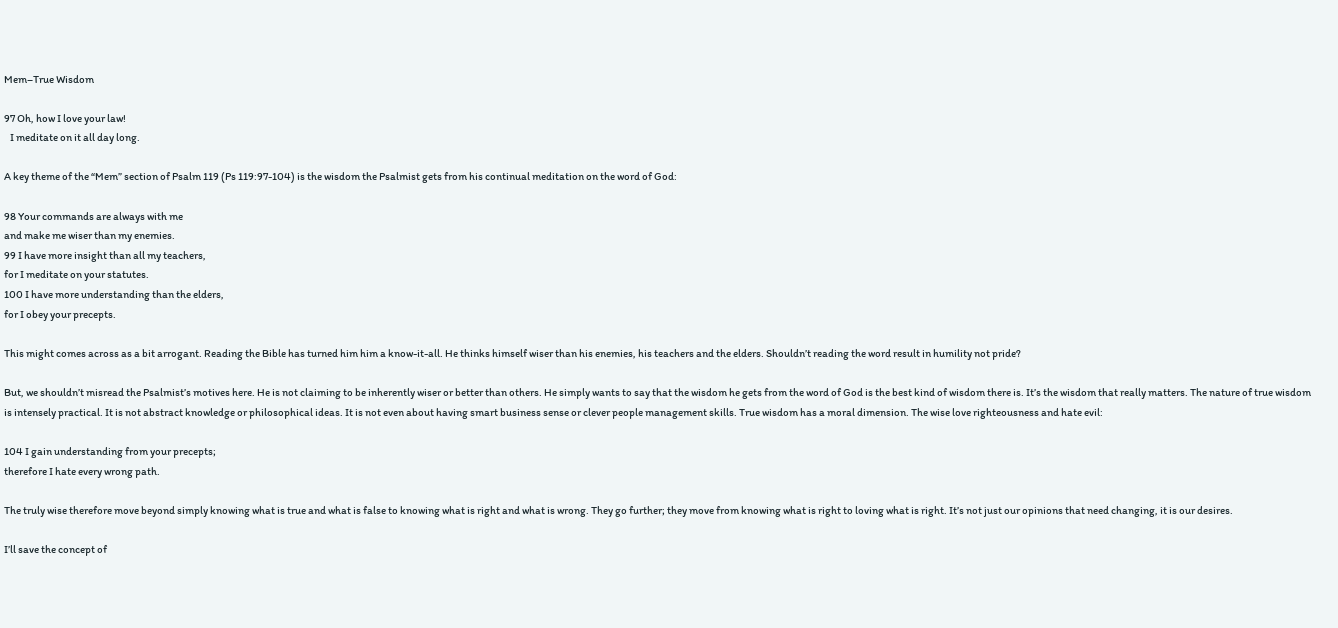Mem–True Wisdom

97 Oh, how I love your law!
   I meditate on it all day long.

A key theme of the “Mem” section of Psalm 119 (Ps 119:97-104) is the wisdom the Psalmist gets from his continual meditation on the word of God:

98 Your commands are always with me
and make me wiser than my enemies.
99 I have more insight than all my teachers,
for I meditate on your statutes.
100 I have more understanding than the elders,
for I obey your precepts.

This might comes across as a bit arrogant. Reading the Bible has turned him him a know-it-all. He thinks himself wiser than his enemies, his teachers and the elders. Shouldn’t reading the word result in humility not pride?

But, we shouldn’t misread the Psalmist’s motives here. He is not claiming to be inherently wiser or better than others. He simply wants to say that the wisdom he gets from the word of God is the best kind of wisdom there is. It’s the wisdom that really matters. The nature of true wisdom is intensely practical. It is not abstract knowledge or philosophical ideas. It is not even about having smart business sense or clever people management skills. True wisdom has a moral dimension. The wise love righteousness and hate evil:

104 I gain understanding from your precepts;
therefore I hate every wrong path.

The truly wise therefore move beyond simply knowing what is true and what is false to knowing what is right and what is wrong. They go further; they move from knowing what is right to loving what is right. It’s not just our opinions that need changing, it is our desires.

I’ll save the concept of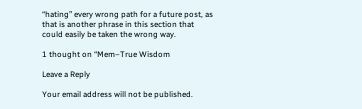“hating” every wrong path for a future post, as that is another phrase in this section that could easily be taken the wrong way.

1 thought on “Mem–True Wisdom

Leave a Reply

Your email address will not be published.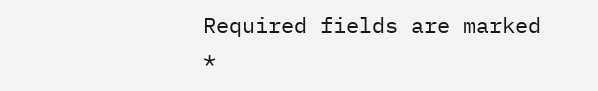Required fields are marked *